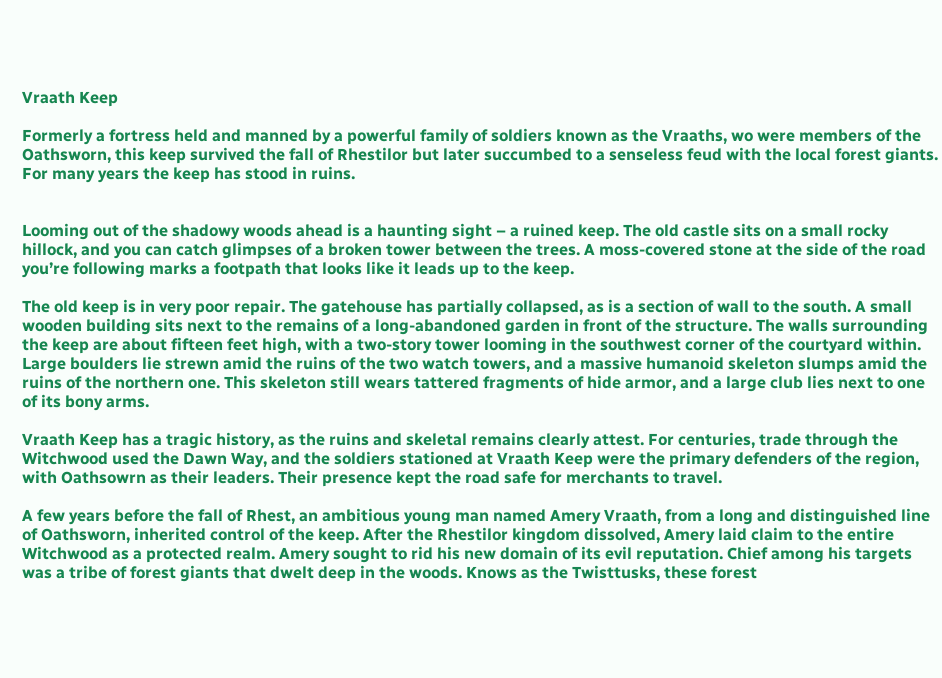Vraath Keep

Formerly a fortress held and manned by a powerful family of soldiers known as the Vraaths, wo were members of the Oathsworn, this keep survived the fall of Rhestilor but later succumbed to a senseless feud with the local forest giants. For many years the keep has stood in ruins.


Looming out of the shadowy woods ahead is a haunting sight – a ruined keep. The old castle sits on a small rocky hillock, and you can catch glimpses of a broken tower between the trees. A moss-covered stone at the side of the road you’re following marks a footpath that looks like it leads up to the keep.

The old keep is in very poor repair. The gatehouse has partially collapsed, as is a section of wall to the south. A small wooden building sits next to the remains of a long-abandoned garden in front of the structure. The walls surrounding the keep are about fifteen feet high, with a two-story tower looming in the southwest corner of the courtyard within. Large boulders lie strewn amid the ruins of the two watch towers, and a massive humanoid skeleton slumps amid the ruins of the northern one. This skeleton still wears tattered fragments of hide armor, and a large club lies next to one of its bony arms.

Vraath Keep has a tragic history, as the ruins and skeletal remains clearly attest. For centuries, trade through the Witchwood used the Dawn Way, and the soldiers stationed at Vraath Keep were the primary defenders of the region, with Oathsowrn as their leaders. Their presence kept the road safe for merchants to travel.

A few years before the fall of Rhest, an ambitious young man named Amery Vraath, from a long and distinguished line of Oathsworn, inherited control of the keep. After the Rhestilor kingdom dissolved, Amery laid claim to the entire Witchwood as a protected realm. Amery sought to rid his new domain of its evil reputation. Chief among his targets was a tribe of forest giants that dwelt deep in the woods. Knows as the Twisttusks, these forest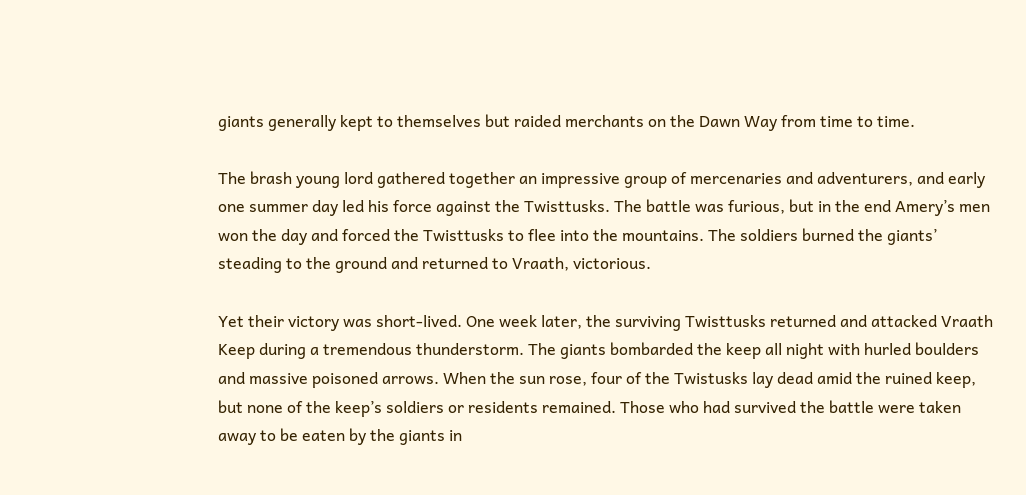giants generally kept to themselves but raided merchants on the Dawn Way from time to time.

The brash young lord gathered together an impressive group of mercenaries and adventurers, and early one summer day led his force against the Twisttusks. The battle was furious, but in the end Amery’s men won the day and forced the Twisttusks to flee into the mountains. The soldiers burned the giants’ steading to the ground and returned to Vraath, victorious.

Yet their victory was short-lived. One week later, the surviving Twisttusks returned and attacked Vraath Keep during a tremendous thunderstorm. The giants bombarded the keep all night with hurled boulders and massive poisoned arrows. When the sun rose, four of the Twistusks lay dead amid the ruined keep, but none of the keep’s soldiers or residents remained. Those who had survived the battle were taken away to be eaten by the giants in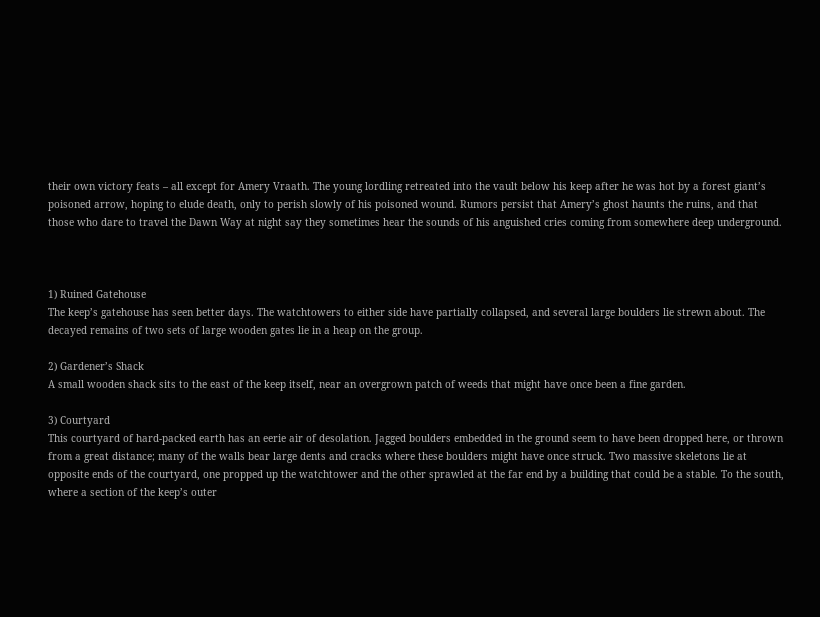their own victory feats – all except for Amery Vraath. The young lordling retreated into the vault below his keep after he was hot by a forest giant’s poisoned arrow, hoping to elude death, only to perish slowly of his poisoned wound. Rumors persist that Amery’s ghost haunts the ruins, and that those who dare to travel the Dawn Way at night say they sometimes hear the sounds of his anguished cries coming from somewhere deep underground.



1) Ruined Gatehouse
The keep’s gatehouse has seen better days. The watchtowers to either side have partially collapsed, and several large boulders lie strewn about. The decayed remains of two sets of large wooden gates lie in a heap on the group.

2) Gardener’s Shack
A small wooden shack sits to the east of the keep itself, near an overgrown patch of weeds that might have once been a fine garden.

3) Courtyard
This courtyard of hard-packed earth has an eerie air of desolation. Jagged boulders embedded in the ground seem to have been dropped here, or thrown from a great distance; many of the walls bear large dents and cracks where these boulders might have once struck. Two massive skeletons lie at opposite ends of the courtyard, one propped up the watchtower and the other sprawled at the far end by a building that could be a stable. To the south, where a section of the keep’s outer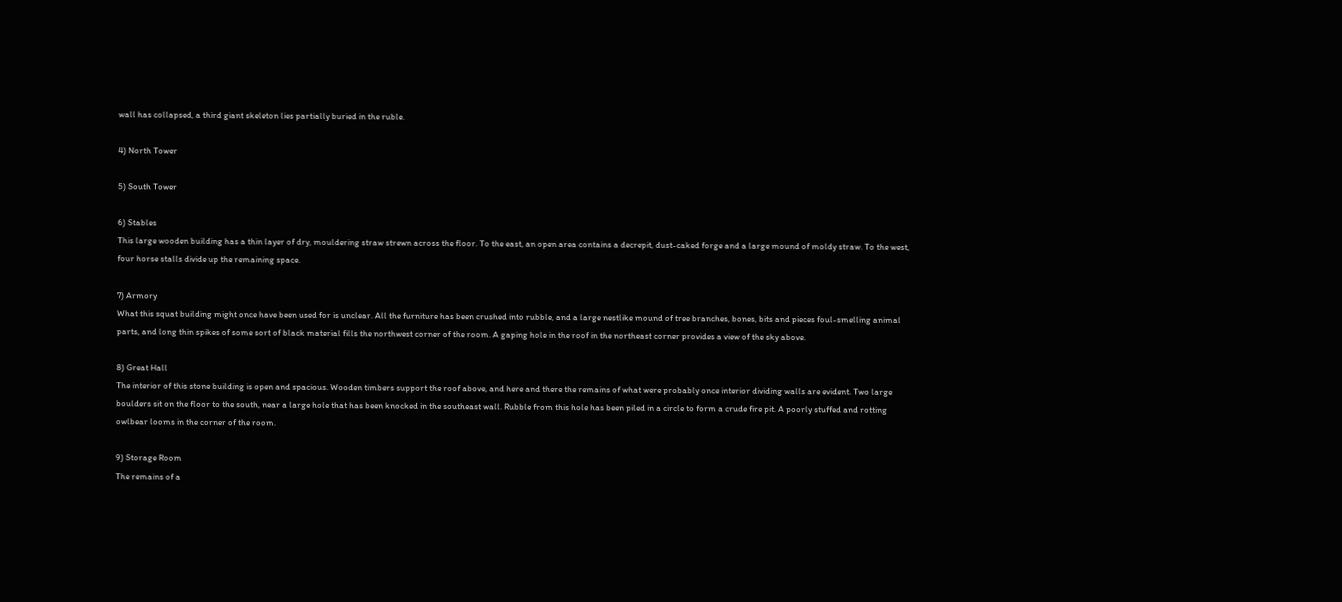wall has collapsed, a third giant skeleton lies partially buried in the ruble.

4) North Tower

5) South Tower

6) Stables
This large wooden building has a thin layer of dry, mouldering straw strewn across the floor. To the east, an open area contains a decrepit, dust-caked forge and a large mound of moldy straw. To the west, four horse stalls divide up the remaining space.

7) Armory
What this squat building might once have been used for is unclear. All the furniture has been crushed into rubble, and a large nestlike mound of tree branches, bones, bits and pieces foul-smelling animal parts, and long thin spikes of some sort of black material fills the northwest corner of the room. A gaping hole in the roof in the northeast corner provides a view of the sky above.

8) Great Hall
The interior of this stone building is open and spacious. Wooden timbers support the roof above, and here and there the remains of what were probably once interior dividing walls are evident. Two large boulders sit on the floor to the south, near a large hole that has been knocked in the southeast wall. Rubble from this hole has been piled in a circle to form a crude fire pit. A poorly stuffed and rotting owlbear looms in the corner of the room.

9) Storage Room
The remains of a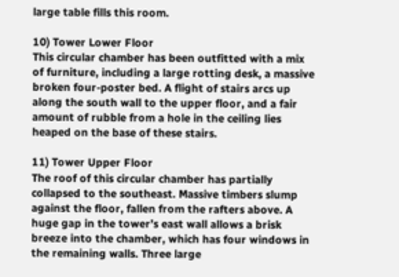large table fills this room.

10) Tower Lower Floor
This circular chamber has been outfitted with a mix of furniture, including a large rotting desk, a massive broken four-poster bed. A flight of stairs arcs up along the south wall to the upper floor, and a fair amount of rubble from a hole in the ceiling lies heaped on the base of these stairs.

11) Tower Upper Floor
The roof of this circular chamber has partially collapsed to the southeast. Massive timbers slump against the floor, fallen from the rafters above. A huge gap in the tower’s east wall allows a brisk breeze into the chamber, which has four windows in the remaining walls. Three large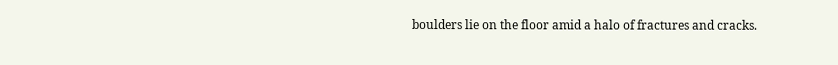boulders lie on the floor amid a halo of fractures and cracks.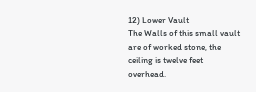12) Lower Vault
The Walls of this small vault are of worked stone, the ceiling is twelve feet overhead.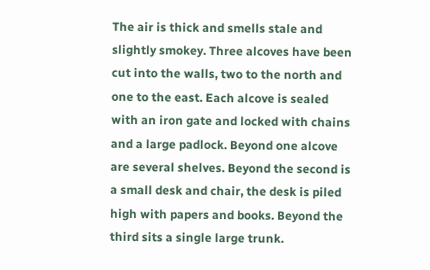The air is thick and smells stale and slightly smokey. Three alcoves have been cut into the walls, two to the north and one to the east. Each alcove is sealed with an iron gate and locked with chains and a large padlock. Beyond one alcove are several shelves. Beyond the second is a small desk and chair, the desk is piled high with papers and books. Beyond the third sits a single large trunk.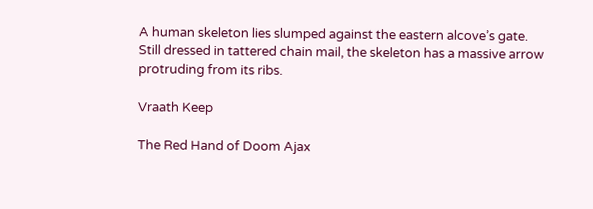A human skeleton lies slumped against the eastern alcove’s gate. Still dressed in tattered chain mail, the skeleton has a massive arrow protruding from its ribs.

Vraath Keep

The Red Hand of Doom Ajax